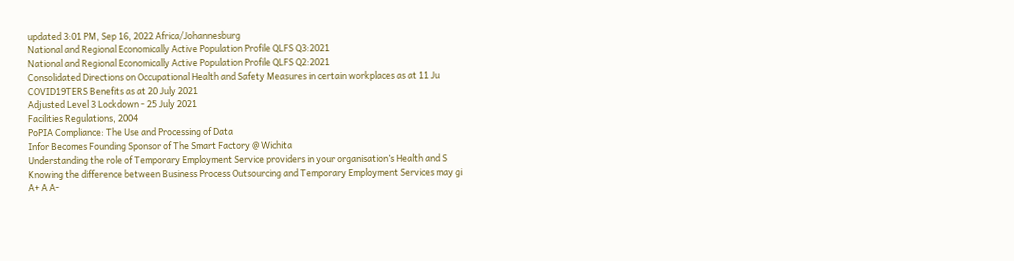updated 3:01 PM, Sep 16, 2022 Africa/Johannesburg
National and Regional Economically Active Population Profile QLFS Q3:2021
National and Regional Economically Active Population Profile QLFS Q2:2021
Consolidated Directions on Occupational Health and Safety Measures in certain workplaces as at 11 Ju
COVID19TERS Benefits as at 20 July 2021
Adjusted Level 3 Lockdown - 25 July 2021
Facilities Regulations, 2004
PoPIA Compliance: The Use and Processing of Data
Infor Becomes Founding Sponsor of The Smart Factory @ Wichita
Understanding the role of Temporary Employment Service providers in your organisation’s Health and S
Knowing the difference between Business Process Outsourcing and Temporary Employment Services may gi
A+ A A-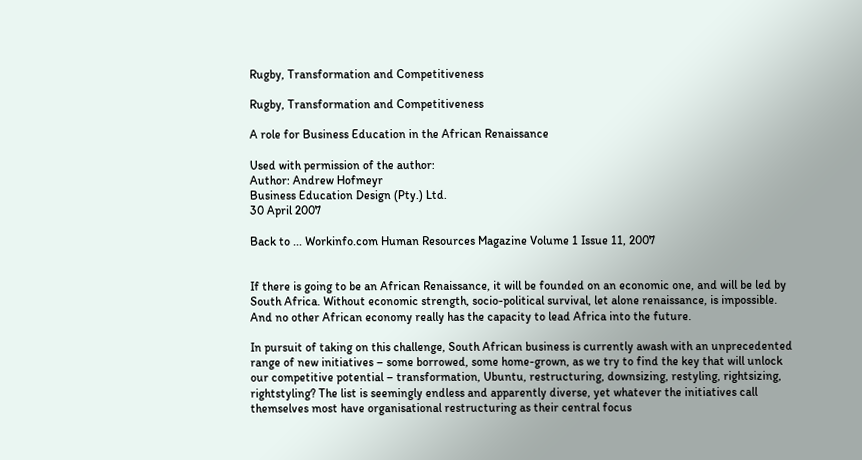Rugby, Transformation and Competitiveness

Rugby, Transformation and Competitiveness

A role for Business Education in the African Renaissance

Used with permission of the author:
Author: Andrew Hofmeyr
Business Education Design (Pty.) Ltd.
30 April 2007

Back to ... Workinfo.com Human Resources Magazine Volume 1 Issue 11, 2007


If there is going to be an African Renaissance, it will be founded on an economic one, and will be led by South Africa. Without economic strength, socio-political survival, let alone renaissance, is impossible. And no other African economy really has the capacity to lead Africa into the future.

In pursuit of taking on this challenge, South African business is currently awash with an unprecedented range of new initiatives – some borrowed, some home-grown, as we try to find the key that will unlock our competitive potential – transformation, Ubuntu, restructuring, downsizing, restyling, rightsizing, rightstyling? The list is seemingly endless and apparently diverse, yet whatever the initiatives call themselves most have organisational restructuring as their central focus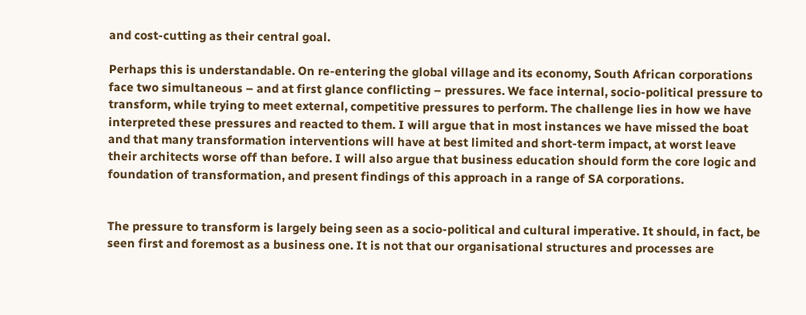and cost-cutting as their central goal.

Perhaps this is understandable. On re-entering the global village and its economy, South African corporations face two simultaneous – and at first glance conflicting – pressures. We face internal, socio-political pressure to transform, while trying to meet external, competitive pressures to perform. The challenge lies in how we have interpreted these pressures and reacted to them. I will argue that in most instances we have missed the boat and that many transformation interventions will have at best limited and short-term impact, at worst leave their architects worse off than before. I will also argue that business education should form the core logic and foundation of transformation, and present findings of this approach in a range of SA corporations.


The pressure to transform is largely being seen as a socio-political and cultural imperative. It should, in fact, be seen first and foremost as a business one. It is not that our organisational structures and processes are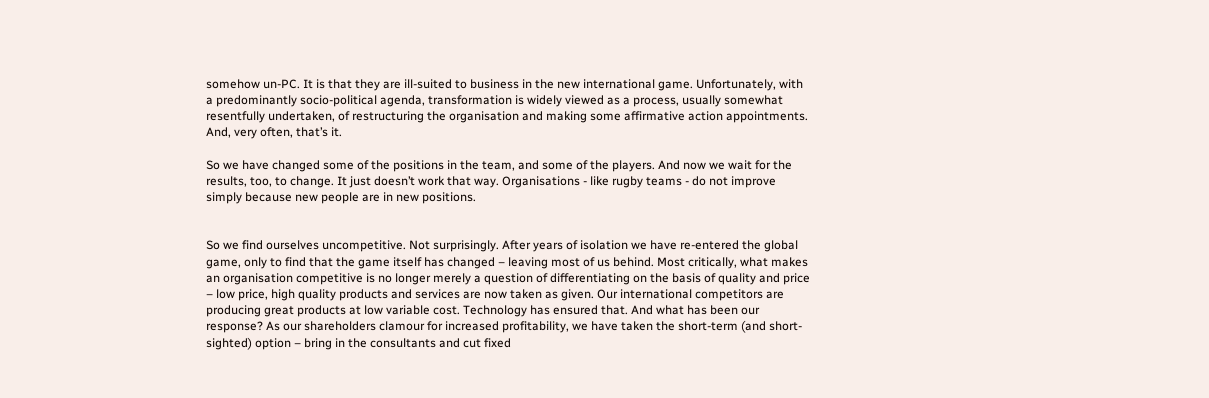somehow un-PC. It is that they are ill-suited to business in the new international game. Unfortunately, with a predominantly socio-political agenda, transformation is widely viewed as a process, usually somewhat resentfully undertaken, of restructuring the organisation and making some affirmative action appointments. And, very often, that’s it.

So we have changed some of the positions in the team, and some of the players. And now we wait for the results, too, to change. It just doesn’t work that way. Organisations - like rugby teams - do not improve simply because new people are in new positions.


So we find ourselves uncompetitive. Not surprisingly. After years of isolation we have re-entered the global game, only to find that the game itself has changed – leaving most of us behind. Most critically, what makes an organisation competitive is no longer merely a question of differentiating on the basis of quality and price – low price, high quality products and services are now taken as given. Our international competitors are producing great products at low variable cost. Technology has ensured that. And what has been our response? As our shareholders clamour for increased profitability, we have taken the short-term (and short-sighted) option – bring in the consultants and cut fixed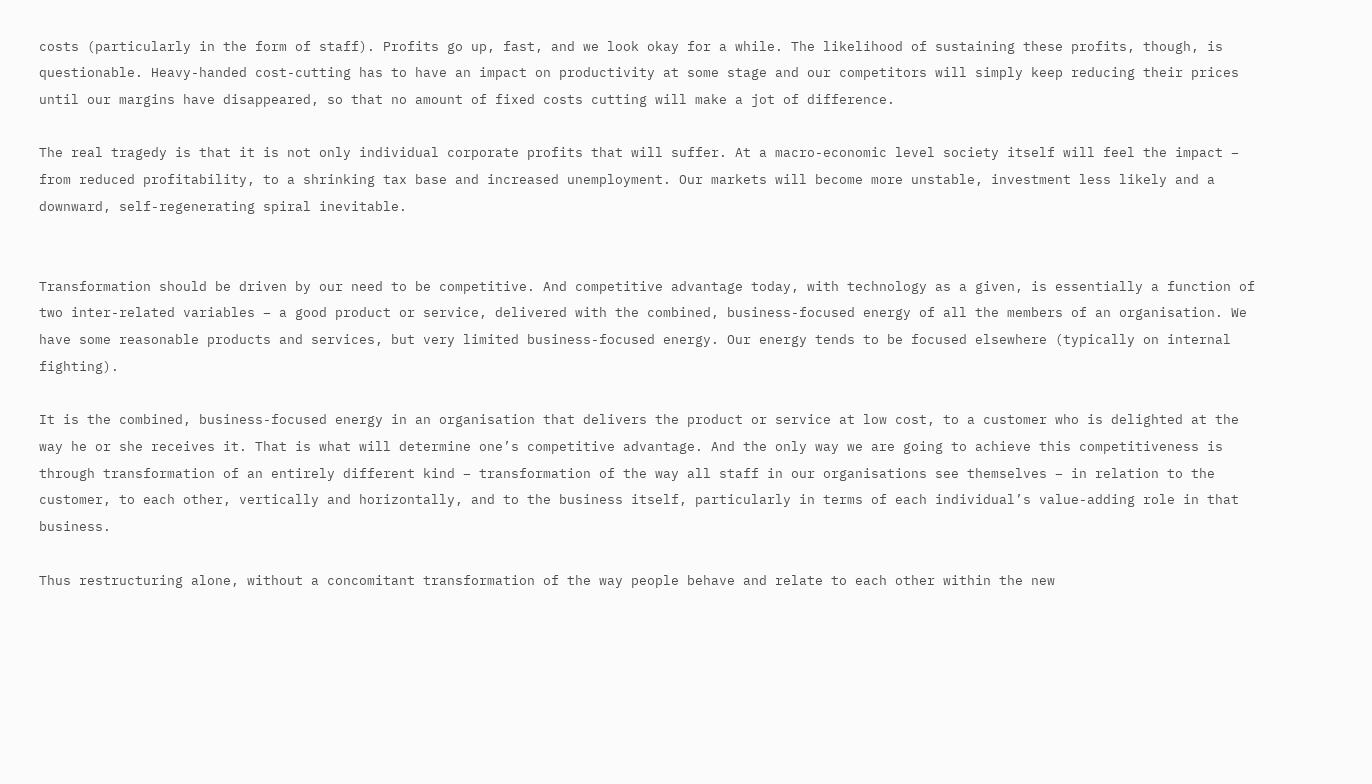costs (particularly in the form of staff). Profits go up, fast, and we look okay for a while. The likelihood of sustaining these profits, though, is questionable. Heavy-handed cost-cutting has to have an impact on productivity at some stage and our competitors will simply keep reducing their prices until our margins have disappeared, so that no amount of fixed costs cutting will make a jot of difference.

The real tragedy is that it is not only individual corporate profits that will suffer. At a macro-economic level society itself will feel the impact – from reduced profitability, to a shrinking tax base and increased unemployment. Our markets will become more unstable, investment less likely and a downward, self-regenerating spiral inevitable.


Transformation should be driven by our need to be competitive. And competitive advantage today, with technology as a given, is essentially a function of two inter-related variables – a good product or service, delivered with the combined, business-focused energy of all the members of an organisation. We have some reasonable products and services, but very limited business-focused energy. Our energy tends to be focused elsewhere (typically on internal fighting).

It is the combined, business-focused energy in an organisation that delivers the product or service at low cost, to a customer who is delighted at the way he or she receives it. That is what will determine one’s competitive advantage. And the only way we are going to achieve this competitiveness is through transformation of an entirely different kind – transformation of the way all staff in our organisations see themselves – in relation to the customer, to each other, vertically and horizontally, and to the business itself, particularly in terms of each individual’s value-adding role in that business.

Thus restructuring alone, without a concomitant transformation of the way people behave and relate to each other within the new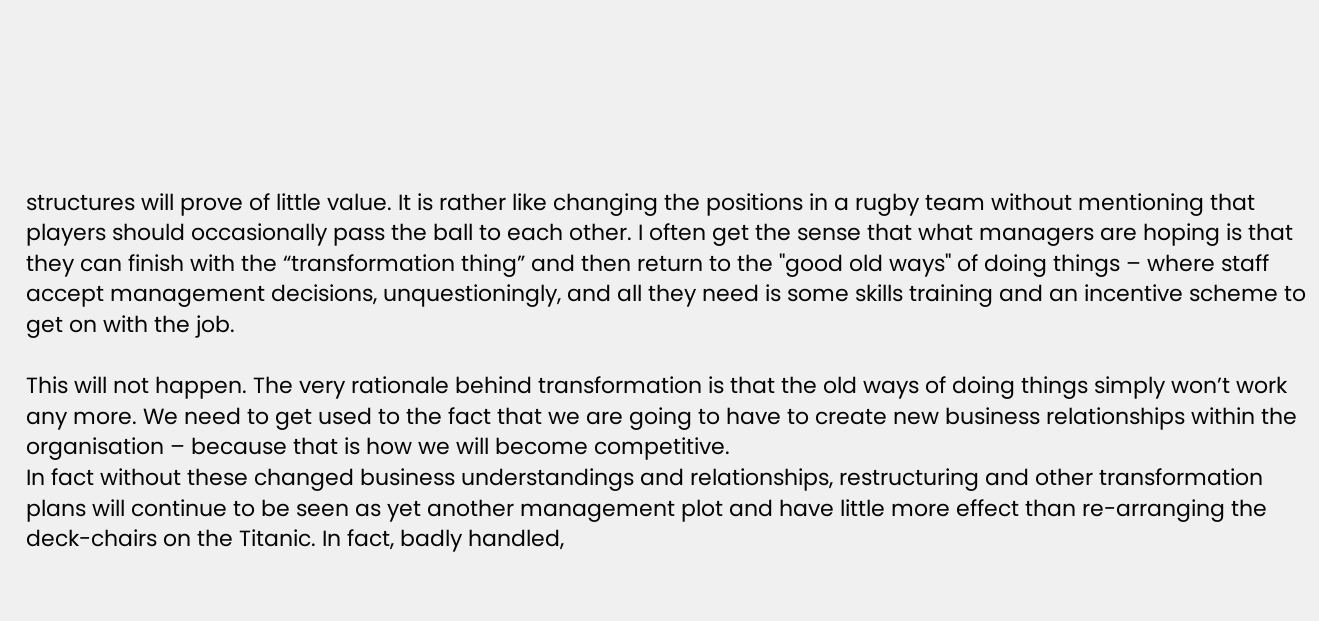structures will prove of little value. It is rather like changing the positions in a rugby team without mentioning that players should occasionally pass the ball to each other. I often get the sense that what managers are hoping is that they can finish with the “transformation thing” and then return to the "good old ways" of doing things – where staff accept management decisions, unquestioningly, and all they need is some skills training and an incentive scheme to get on with the job.

This will not happen. The very rationale behind transformation is that the old ways of doing things simply won’t work any more. We need to get used to the fact that we are going to have to create new business relationships within the organisation – because that is how we will become competitive.
In fact without these changed business understandings and relationships, restructuring and other transformation plans will continue to be seen as yet another management plot and have little more effect than re-arranging the deck-chairs on the Titanic. In fact, badly handled,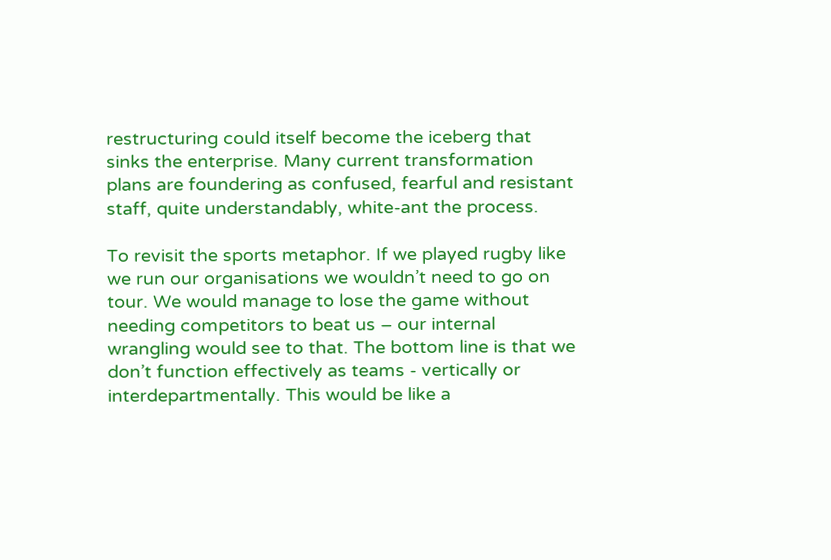restructuring could itself become the iceberg that sinks the enterprise. Many current transformation plans are foundering as confused, fearful and resistant staff, quite understandably, white-ant the process.

To revisit the sports metaphor. If we played rugby like we run our organisations we wouldn’t need to go on tour. We would manage to lose the game without needing competitors to beat us – our internal wrangling would see to that. The bottom line is that we don’t function effectively as teams - vertically or interdepartmentally. This would be like a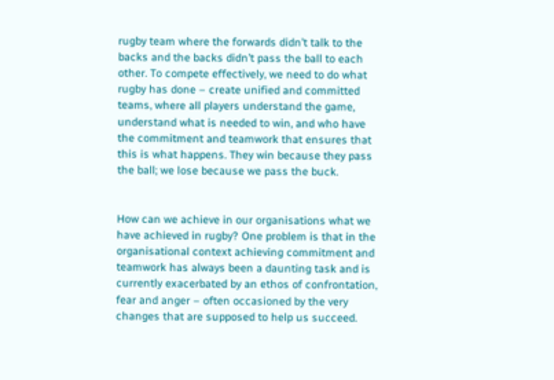rugby team where the forwards didn’t talk to the backs and the backs didn’t pass the ball to each other. To compete effectively, we need to do what rugby has done – create unified and committed teams, where all players understand the game, understand what is needed to win, and who have the commitment and teamwork that ensures that this is what happens. They win because they pass the ball; we lose because we pass the buck.


How can we achieve in our organisations what we have achieved in rugby? One problem is that in the organisational context achieving commitment and teamwork has always been a daunting task and is currently exacerbated by an ethos of confrontation, fear and anger – often occasioned by the very changes that are supposed to help us succeed.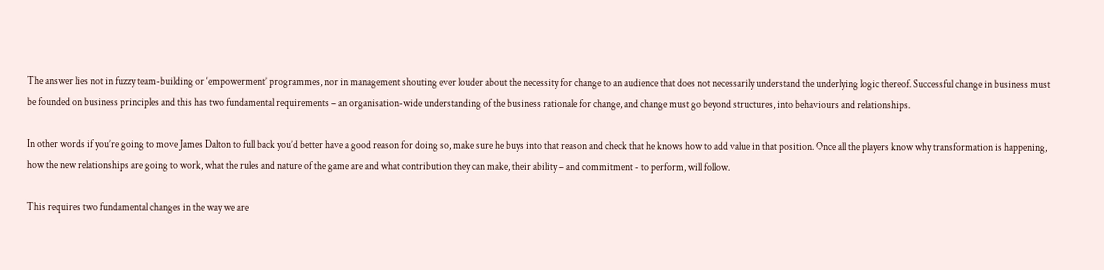The answer lies not in fuzzy team-building or ‘empowerment’ programmes, nor in management shouting ever louder about the necessity for change to an audience that does not necessarily understand the underlying logic thereof. Successful change in business must be founded on business principles and this has two fundamental requirements – an organisation-wide understanding of the business rationale for change, and change must go beyond structures, into behaviours and relationships.

In other words if you’re going to move James Dalton to full back you’d better have a good reason for doing so, make sure he buys into that reason and check that he knows how to add value in that position. Once all the players know why transformation is happening, how the new relationships are going to work, what the rules and nature of the game are and what contribution they can make, their ability – and commitment - to perform, will follow.

This requires two fundamental changes in the way we are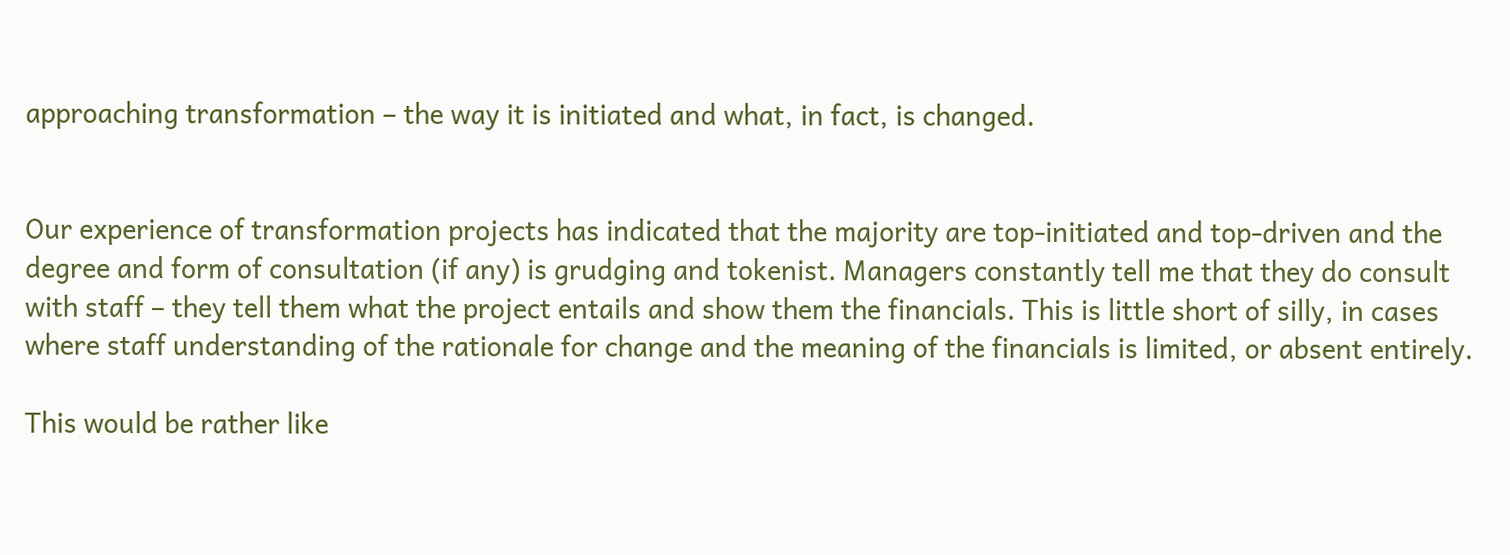approaching transformation – the way it is initiated and what, in fact, is changed.


Our experience of transformation projects has indicated that the majority are top-initiated and top-driven and the degree and form of consultation (if any) is grudging and tokenist. Managers constantly tell me that they do consult with staff – they tell them what the project entails and show them the financials. This is little short of silly, in cases where staff understanding of the rationale for change and the meaning of the financials is limited, or absent entirely.

This would be rather like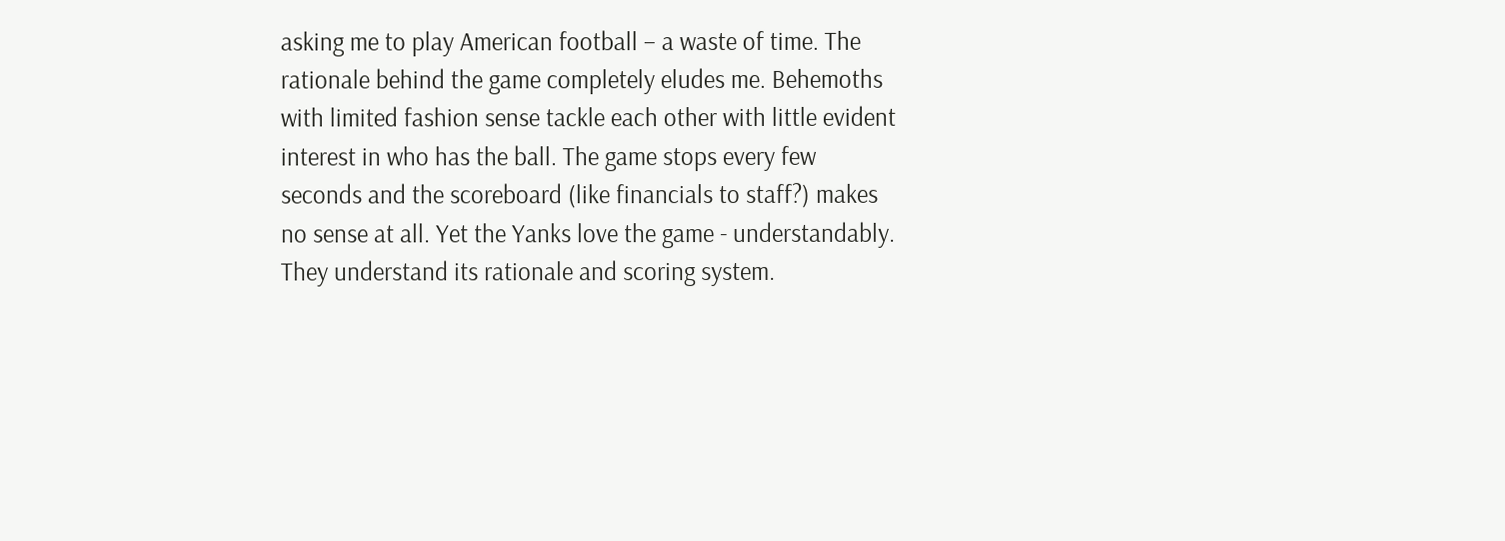asking me to play American football – a waste of time. The rationale behind the game completely eludes me. Behemoths with limited fashion sense tackle each other with little evident interest in who has the ball. The game stops every few seconds and the scoreboard (like financials to staff?) makes no sense at all. Yet the Yanks love the game - understandably. They understand its rationale and scoring system.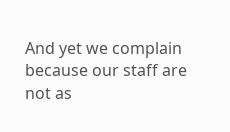And yet we complain because our staff are not as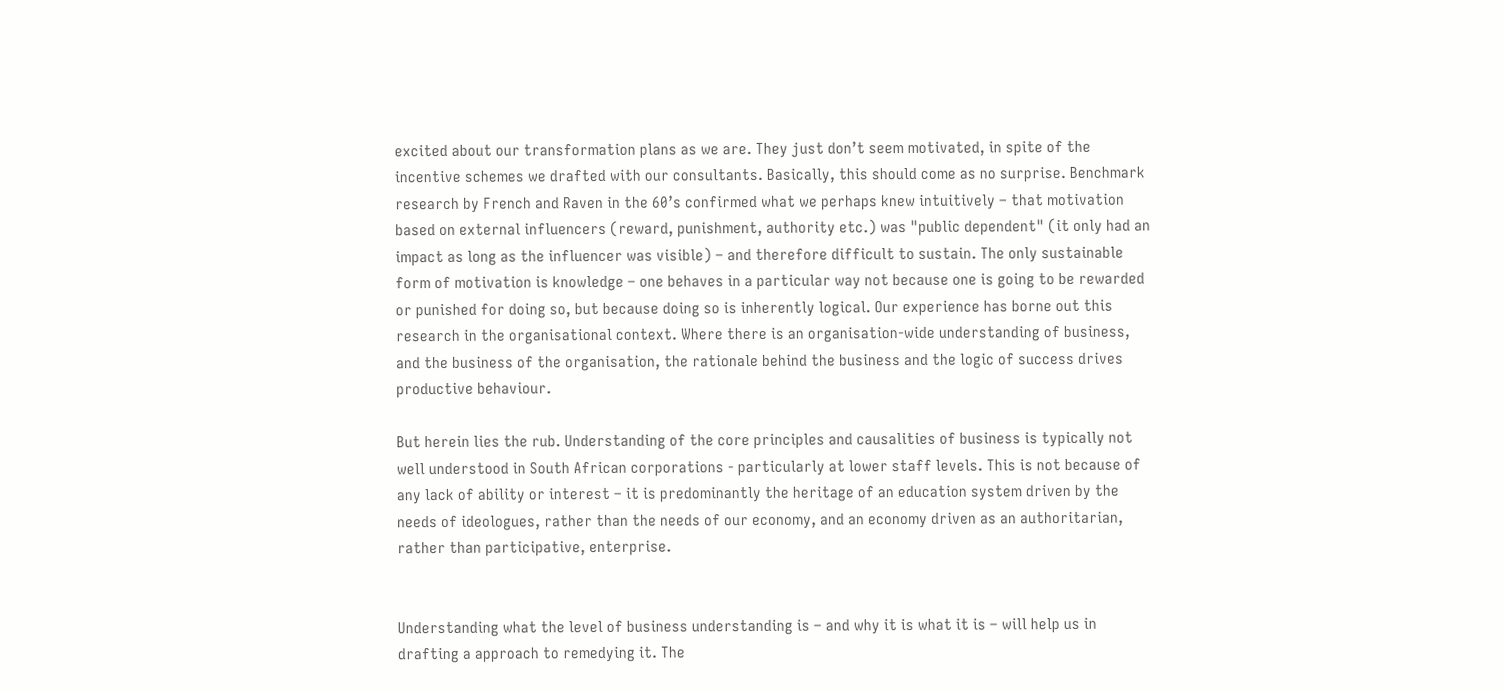excited about our transformation plans as we are. They just don’t seem motivated, in spite of the incentive schemes we drafted with our consultants. Basically, this should come as no surprise. Benchmark research by French and Raven in the 60’s confirmed what we perhaps knew intuitively – that motivation based on external influencers (reward, punishment, authority etc.) was "public dependent" (it only had an impact as long as the influencer was visible) – and therefore difficult to sustain. The only sustainable form of motivation is knowledge – one behaves in a particular way not because one is going to be rewarded or punished for doing so, but because doing so is inherently logical. Our experience has borne out this research in the organisational context. Where there is an organisation-wide understanding of business, and the business of the organisation, the rationale behind the business and the logic of success drives productive behaviour.

But herein lies the rub. Understanding of the core principles and causalities of business is typically not well understood in South African corporations - particularly at lower staff levels. This is not because of any lack of ability or interest – it is predominantly the heritage of an education system driven by the needs of ideologues, rather than the needs of our economy, and an economy driven as an authoritarian, rather than participative, enterprise.


Understanding what the level of business understanding is – and why it is what it is – will help us in drafting a approach to remedying it. The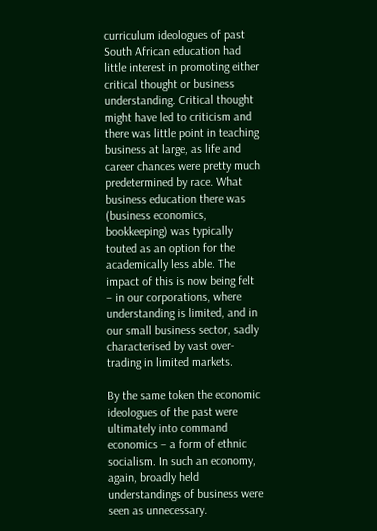curriculum ideologues of past South African education had little interest in promoting either critical thought or business understanding. Critical thought might have led to criticism and there was little point in teaching business at large, as life and career chances were pretty much predetermined by race. What business education there was (business economics, bookkeeping) was typically touted as an option for the academically less able. The impact of this is now being felt – in our corporations, where understanding is limited, and in our small business sector, sadly characterised by vast over-trading in limited markets.

By the same token the economic ideologues of the past were ultimately into command economics – a form of ethnic socialism. In such an economy, again, broadly held understandings of business were seen as unnecessary.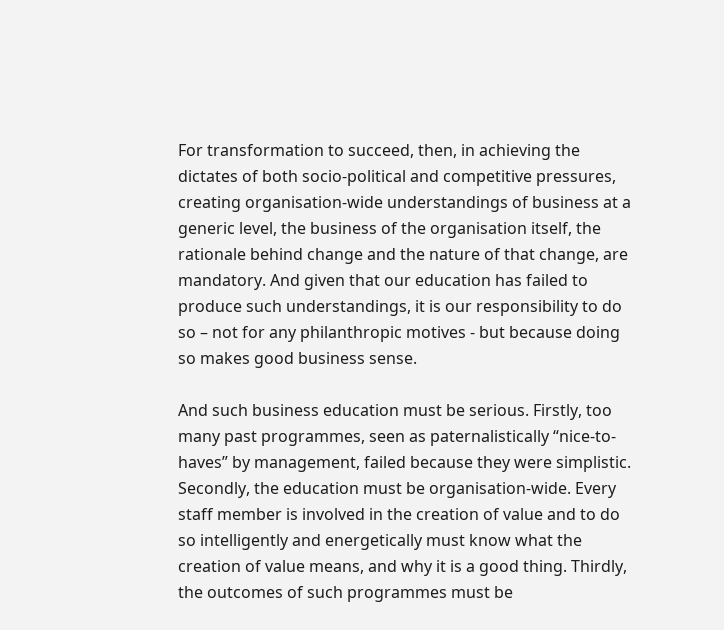For transformation to succeed, then, in achieving the dictates of both socio-political and competitive pressures, creating organisation-wide understandings of business at a generic level, the business of the organisation itself, the rationale behind change and the nature of that change, are mandatory. And given that our education has failed to produce such understandings, it is our responsibility to do so – not for any philanthropic motives - but because doing so makes good business sense.

And such business education must be serious. Firstly, too many past programmes, seen as paternalistically “nice-to-haves” by management, failed because they were simplistic. Secondly, the education must be organisation-wide. Every staff member is involved in the creation of value and to do so intelligently and energetically must know what the creation of value means, and why it is a good thing. Thirdly, the outcomes of such programmes must be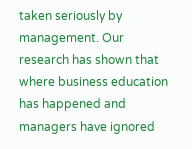taken seriously by management. Our research has shown that where business education has happened and managers have ignored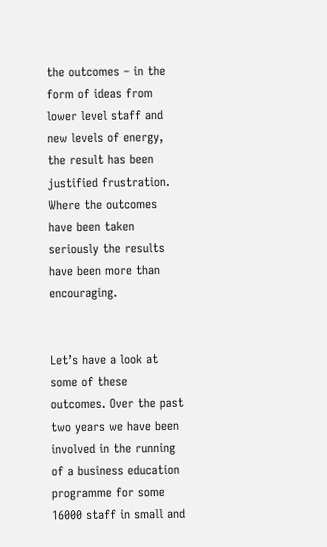the outcomes – in the form of ideas from lower level staff and new levels of energy, the result has been justified frustration. Where the outcomes have been taken seriously the results have been more than encouraging.


Let’s have a look at some of these outcomes. Over the past two years we have been involved in the running of a business education programme for some 16000 staff in small and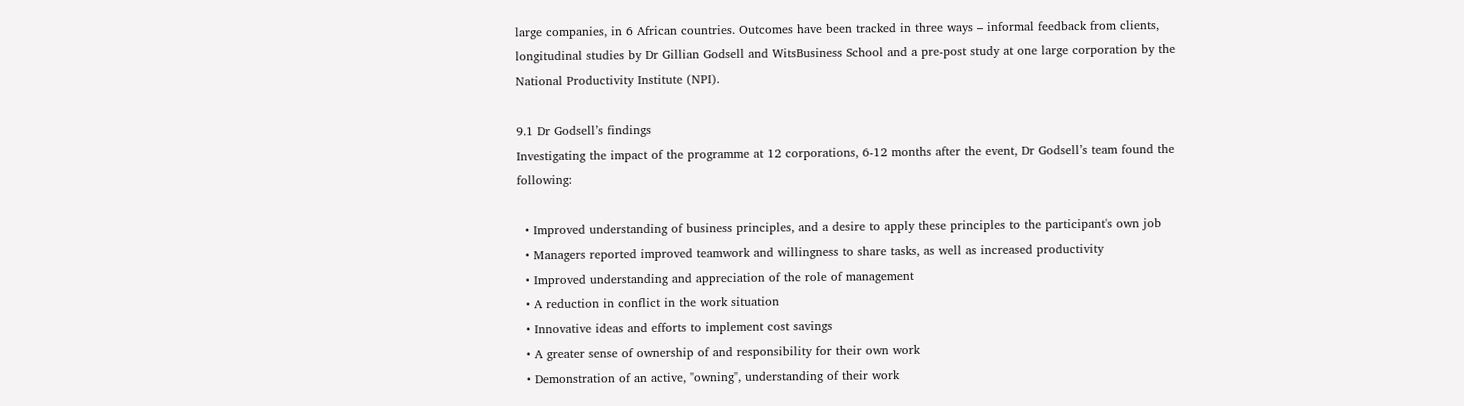large companies, in 6 African countries. Outcomes have been tracked in three ways – informal feedback from clients, longitudinal studies by Dr Gillian Godsell and WitsBusiness School and a pre-post study at one large corporation by the National Productivity Institute (NPI).

9.1 Dr Godsell’s findings
Investigating the impact of the programme at 12 corporations, 6-12 months after the event, Dr Godsell’s team found the following:

  • Improved understanding of business principles, and a desire to apply these principles to the participant's own job
  • Managers reported improved teamwork and willingness to share tasks, as well as increased productivity
  • Improved understanding and appreciation of the role of management
  • A reduction in conflict in the work situation
  • Innovative ideas and efforts to implement cost savings
  • A greater sense of ownership of and responsibility for their own work
  • Demonstration of an active, "owning", understanding of their work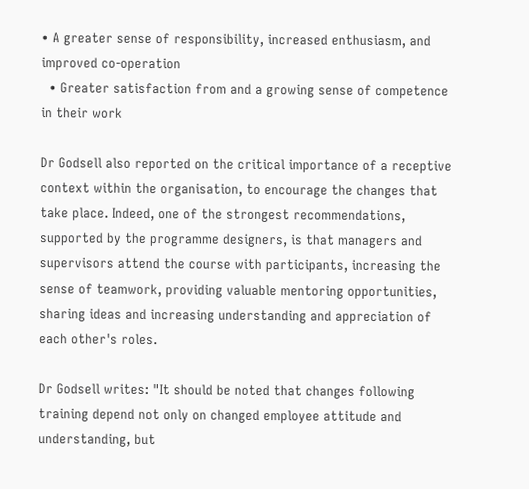• A greater sense of responsibility, increased enthusiasm, and improved co-operation
  • Greater satisfaction from and a growing sense of competence in their work

Dr Godsell also reported on the critical importance of a receptive context within the organisation, to encourage the changes that take place. Indeed, one of the strongest recommendations, supported by the programme designers, is that managers and supervisors attend the course with participants, increasing the sense of teamwork, providing valuable mentoring opportunities, sharing ideas and increasing understanding and appreciation of each other's roles.

Dr Godsell writes: "It should be noted that changes following training depend not only on changed employee attitude and understanding, but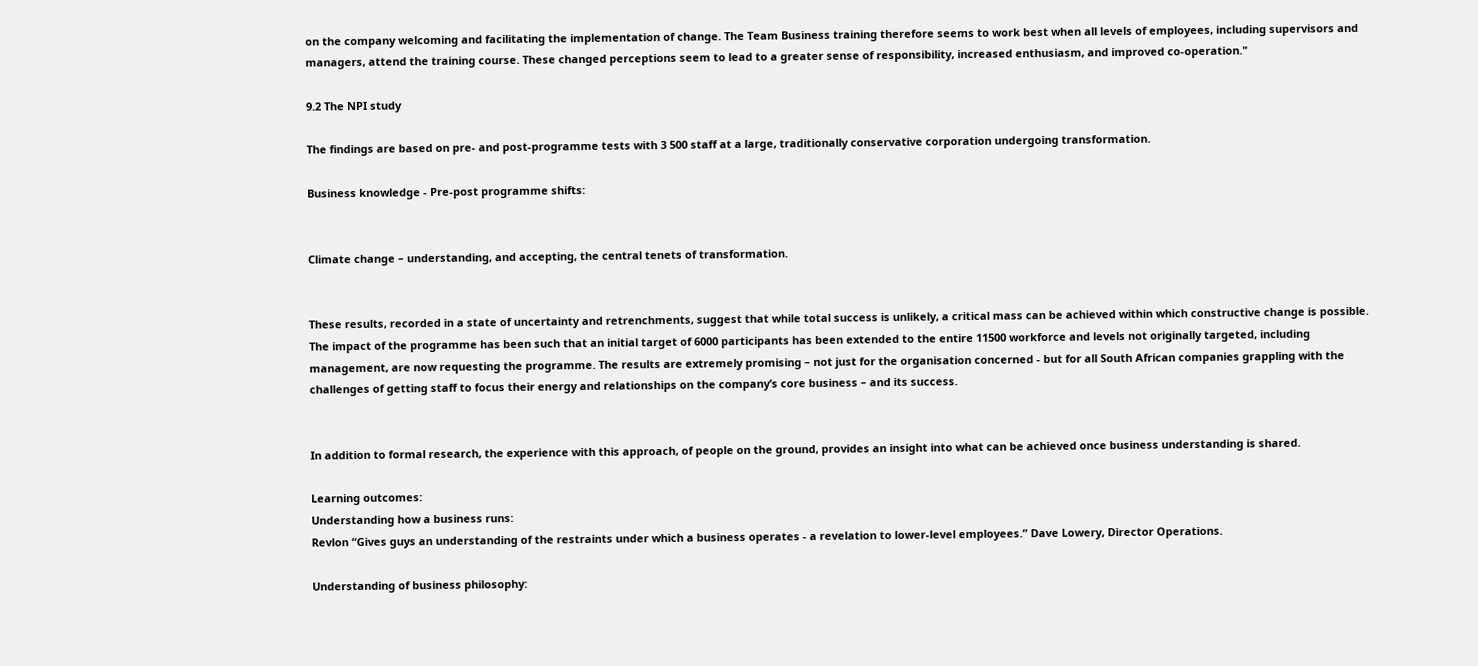on the company welcoming and facilitating the implementation of change. The Team Business training therefore seems to work best when all levels of employees, including supervisors and managers, attend the training course. These changed perceptions seem to lead to a greater sense of responsibility, increased enthusiasm, and improved co-operation."

9.2 The NPI study

The findings are based on pre- and post-programme tests with 3 500 staff at a large, traditionally conservative corporation undergoing transformation.

Business knowledge - Pre-post programme shifts:


Climate change – understanding, and accepting, the central tenets of transformation.


These results, recorded in a state of uncertainty and retrenchments, suggest that while total success is unlikely, a critical mass can be achieved within which constructive change is possible. The impact of the programme has been such that an initial target of 6000 participants has been extended to the entire 11500 workforce and levels not originally targeted, including management, are now requesting the programme. The results are extremely promising – not just for the organisation concerned - but for all South African companies grappling with the challenges of getting staff to focus their energy and relationships on the company’s core business – and its success.


In addition to formal research, the experience with this approach, of people on the ground, provides an insight into what can be achieved once business understanding is shared.

Learning outcomes:
Understanding how a business runs:
Revlon “Gives guys an understanding of the restraints under which a business operates - a revelation to lower-level employees.” Dave Lowery, Director Operations.

Understanding of business philosophy: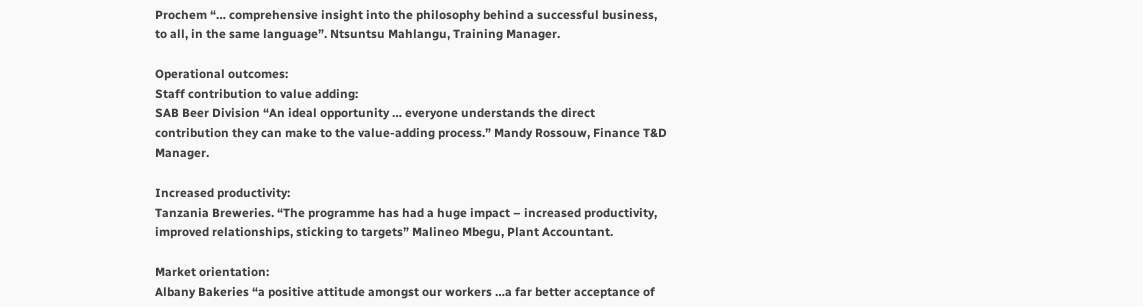Prochem “… comprehensive insight into the philosophy behind a successful business, to all, in the same language”. Ntsuntsu Mahlangu, Training Manager.

Operational outcomes:
Staff contribution to value adding:
SAB Beer Division “An ideal opportunity … everyone understands the direct contribution they can make to the value-adding process.” Mandy Rossouw, Finance T&D Manager.

Increased productivity:
Tanzania Breweries. “The programme has had a huge impact – increased productivity, improved relationships, sticking to targets” Malineo Mbegu, Plant Accountant.

Market orientation:
Albany Bakeries “a positive attitude amongst our workers …a far better acceptance of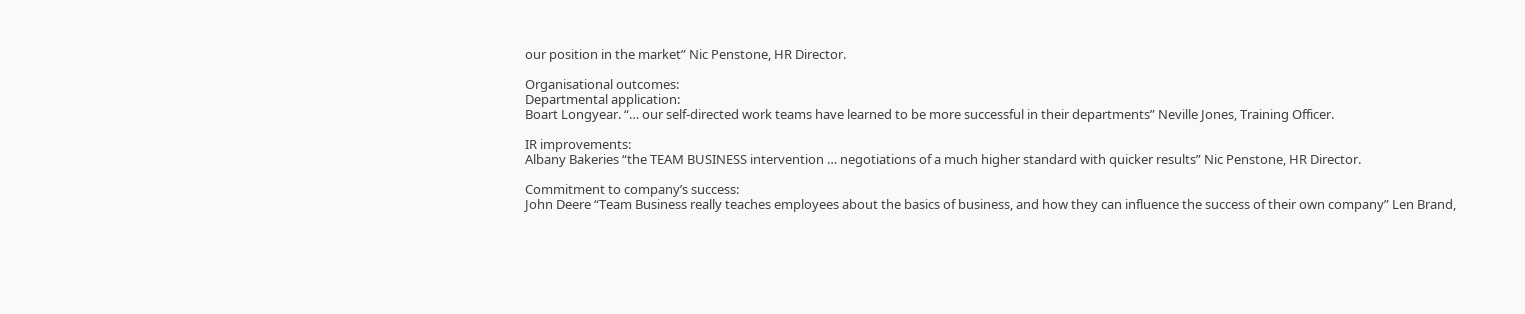our position in the market” Nic Penstone, HR Director.

Organisational outcomes:
Departmental application:
Boart Longyear. “… our self-directed work teams have learned to be more successful in their departments” Neville Jones, Training Officer.

IR improvements:
Albany Bakeries “the TEAM BUSINESS intervention … negotiations of a much higher standard with quicker results” Nic Penstone, HR Director.

Commitment to company’s success:
John Deere “Team Business really teaches employees about the basics of business, and how they can influence the success of their own company” Len Brand,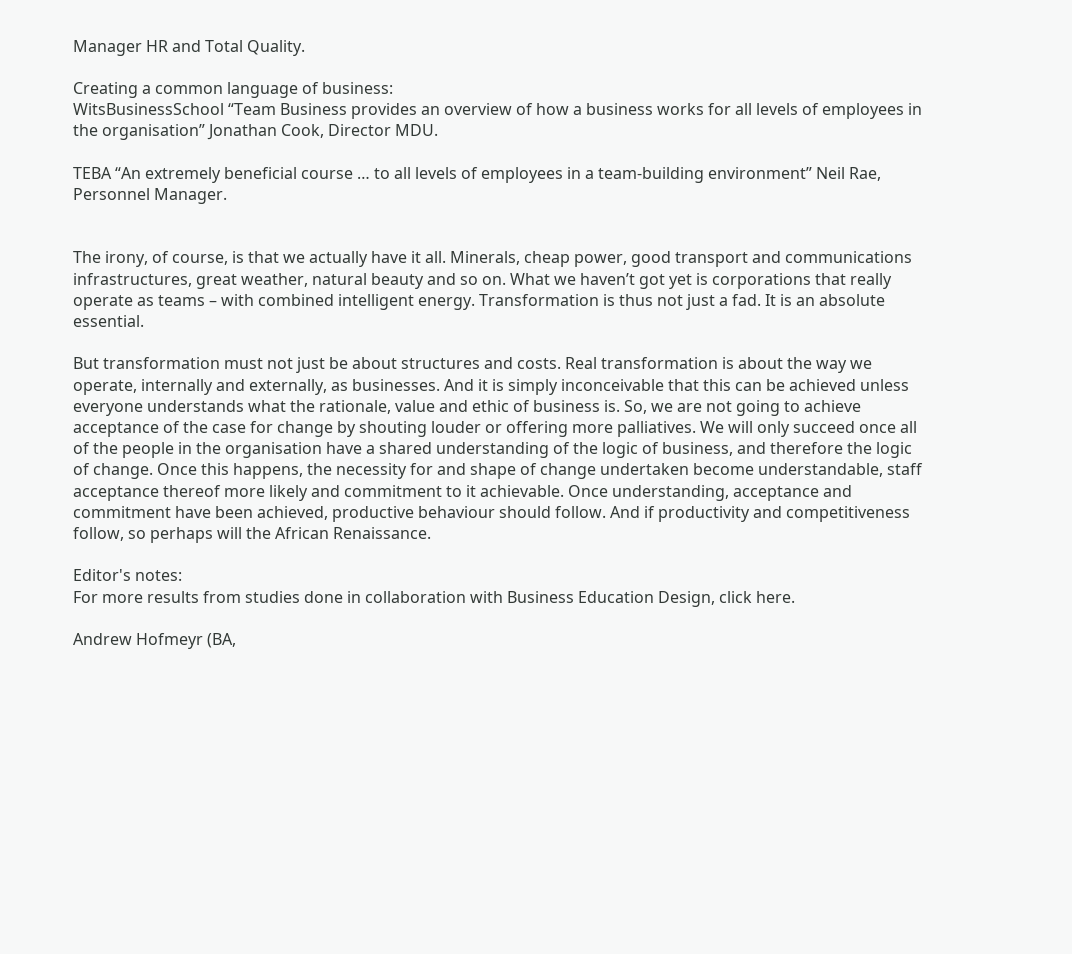Manager HR and Total Quality.

Creating a common language of business:
WitsBusinessSchool “Team Business provides an overview of how a business works for all levels of employees in the organisation” Jonathan Cook, Director MDU.

TEBA “An extremely beneficial course … to all levels of employees in a team-building environment” Neil Rae, Personnel Manager.


The irony, of course, is that we actually have it all. Minerals, cheap power, good transport and communications infrastructures, great weather, natural beauty and so on. What we haven’t got yet is corporations that really operate as teams – with combined intelligent energy. Transformation is thus not just a fad. It is an absolute essential.

But transformation must not just be about structures and costs. Real transformation is about the way we operate, internally and externally, as businesses. And it is simply inconceivable that this can be achieved unless everyone understands what the rationale, value and ethic of business is. So, we are not going to achieve acceptance of the case for change by shouting louder or offering more palliatives. We will only succeed once all of the people in the organisation have a shared understanding of the logic of business, and therefore the logic of change. Once this happens, the necessity for and shape of change undertaken become understandable, staff acceptance thereof more likely and commitment to it achievable. Once understanding, acceptance and commitment have been achieved, productive behaviour should follow. And if productivity and competitiveness follow, so perhaps will the African Renaissance.

Editor's notes:
For more results from studies done in collaboration with Business Education Design, click here.

Andrew Hofmeyr (BA,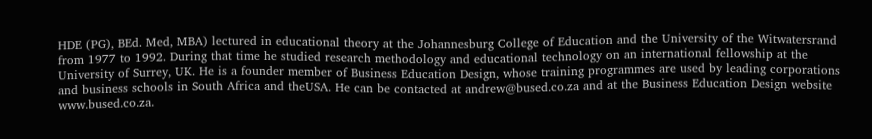HDE (PG), BEd. Med, MBA) lectured in educational theory at the Johannesburg College of Education and the University of the Witwatersrand from 1977 to 1992. During that time he studied research methodology and educational technology on an international fellowship at the University of Surrey, UK. He is a founder member of Business Education Design, whose training programmes are used by leading corporations and business schools in South Africa and theUSA. He can be contacted at andrew@bused.co.za and at the Business Education Design website www.bused.co.za.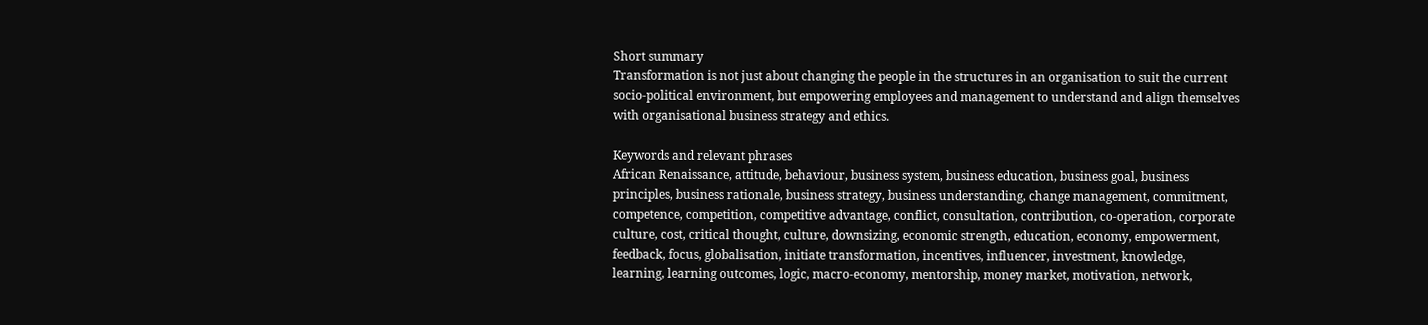Short summary
Transformation is not just about changing the people in the structures in an organisation to suit the current socio-political environment, but empowering employees and management to understand and align themselves with organisational business strategy and ethics.

Keywords and relevant phrases
African Renaissance, attitude, behaviour, business system, business education, business goal, business principles, business rationale, business strategy, business understanding, change management, commitment, competence, competition, competitive advantage, conflict, consultation, contribution, co-operation, corporate culture, cost, critical thought, culture, downsizing, economic strength, education, economy, empowerment, feedback, focus, globalisation, initiate transformation, incentives, influencer, investment, knowledge, learning, learning outcomes, logic, macro-economy, mentorship, money market, motivation, network,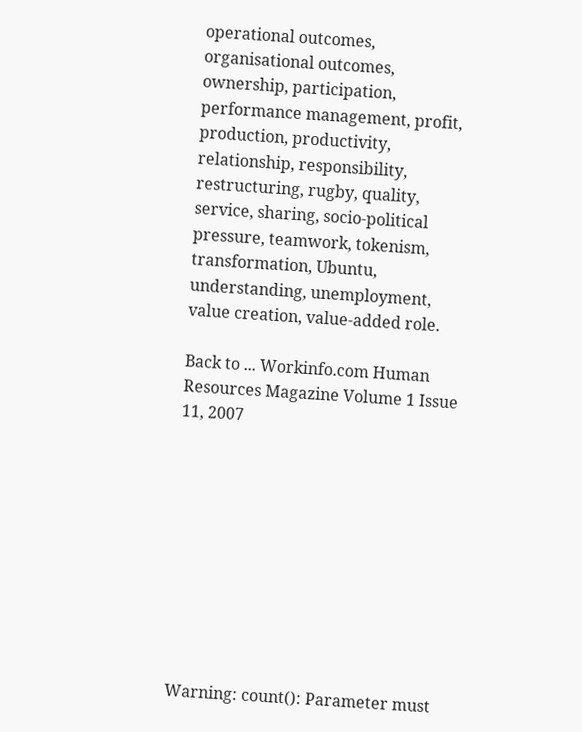operational outcomes, organisational outcomes, ownership, participation, performance management, profit, production, productivity, relationship, responsibility, restructuring, rugby, quality, service, sharing, socio-political pressure, teamwork, tokenism, transformation, Ubuntu, understanding, unemployment, value creation, value-added role.

Back to ... Workinfo.com Human Resources Magazine Volume 1 Issue 11, 2007










Warning: count(): Parameter must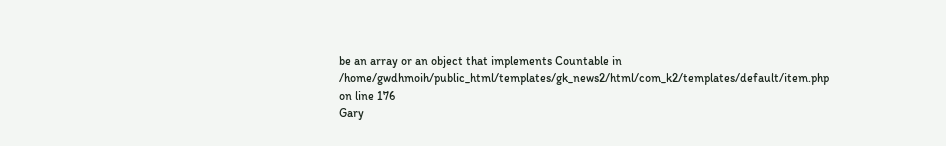be an array or an object that implements Countable in /home/gwdhmoih/public_html/templates/gk_news2/html/com_k2/templates/default/item.php on line 176
Gary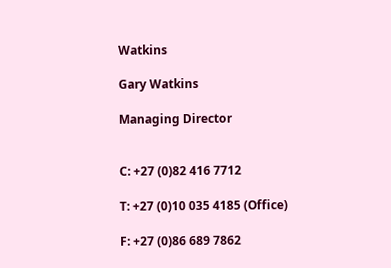Watkins

Gary Watkins

Managing Director


C: +27 (0)82 416 7712

T: +27 (0)10 035 4185 (Office)

F: +27 (0)86 689 7862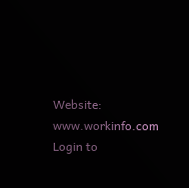Website: www.workinfo.com
Login to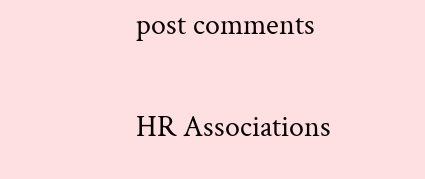post comments

HR Associations